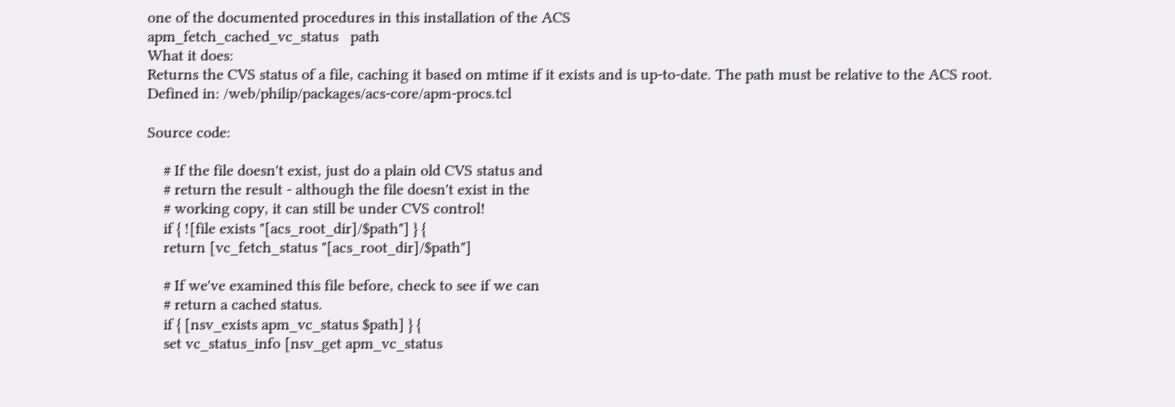one of the documented procedures in this installation of the ACS
apm_fetch_cached_vc_status   path
What it does:
Returns the CVS status of a file, caching it based on mtime if it exists and is up-to-date. The path must be relative to the ACS root.
Defined in: /web/philip/packages/acs-core/apm-procs.tcl

Source code:

    # If the file doesn't exist, just do a plain old CVS status and
    # return the result - although the file doesn't exist in the
    # working copy, it can still be under CVS control!
    if { ![file exists "[acs_root_dir]/$path"] } {
    return [vc_fetch_status "[acs_root_dir]/$path"]

    # If we've examined this file before, check to see if we can
    # return a cached status.
    if { [nsv_exists apm_vc_status $path] } {
    set vc_status_info [nsv_get apm_vc_status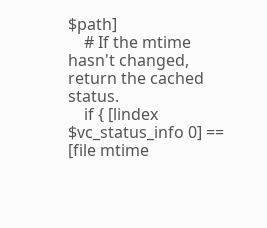$path]
    # If the mtime hasn't changed, return the cached status.
    if { [lindex $vc_status_info 0] == [file mtime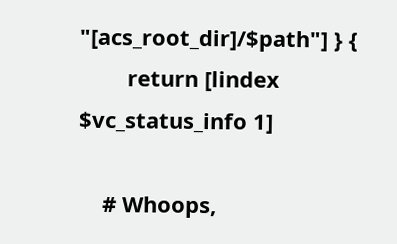"[acs_root_dir]/$path"] } {
        return [lindex $vc_status_info 1]

    # Whoops,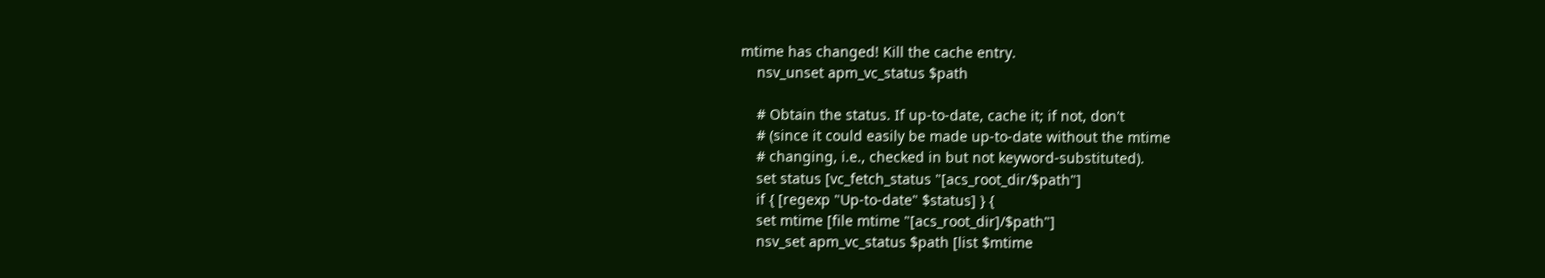mtime has changed! Kill the cache entry.
    nsv_unset apm_vc_status $path

    # Obtain the status. If up-to-date, cache it; if not, don't
    # (since it could easily be made up-to-date without the mtime
    # changing, i.e., checked in but not keyword-substituted).
    set status [vc_fetch_status "[acs_root_dir/$path"]
    if { [regexp "Up-to-date" $status] } {
    set mtime [file mtime "[acs_root_dir]/$path"]
    nsv_set apm_vc_status $path [list $mtime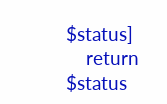$status]
    return $status